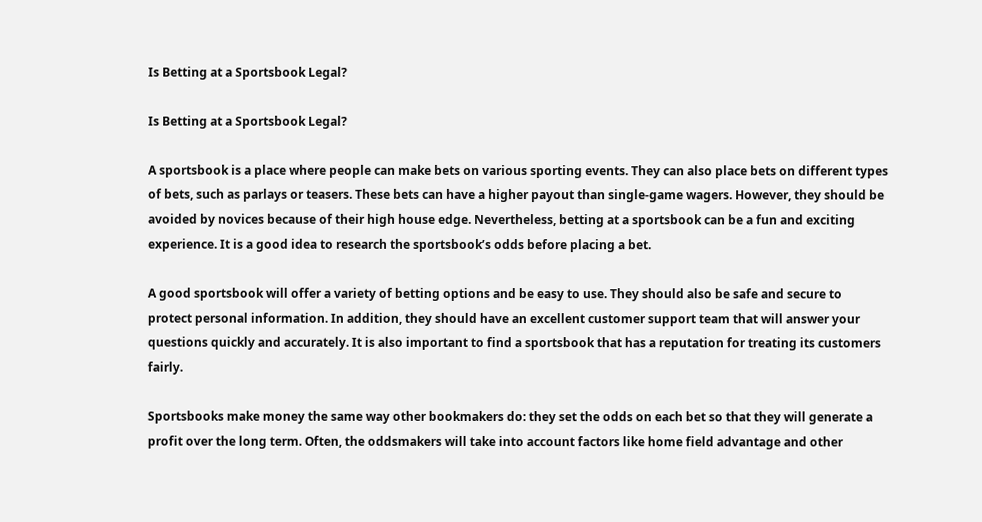Is Betting at a Sportsbook Legal?

Is Betting at a Sportsbook Legal?

A sportsbook is a place where people can make bets on various sporting events. They can also place bets on different types of bets, such as parlays or teasers. These bets can have a higher payout than single-game wagers. However, they should be avoided by novices because of their high house edge. Nevertheless, betting at a sportsbook can be a fun and exciting experience. It is a good idea to research the sportsbook’s odds before placing a bet.

A good sportsbook will offer a variety of betting options and be easy to use. They should also be safe and secure to protect personal information. In addition, they should have an excellent customer support team that will answer your questions quickly and accurately. It is also important to find a sportsbook that has a reputation for treating its customers fairly.

Sportsbooks make money the same way other bookmakers do: they set the odds on each bet so that they will generate a profit over the long term. Often, the oddsmakers will take into account factors like home field advantage and other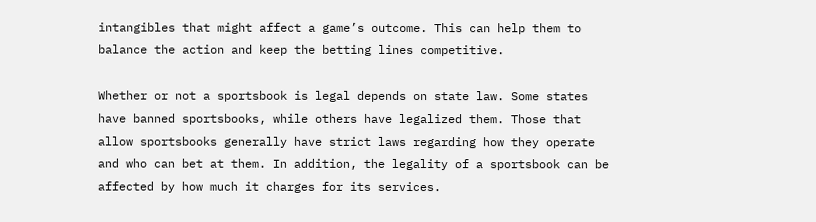intangibles that might affect a game’s outcome. This can help them to balance the action and keep the betting lines competitive.

Whether or not a sportsbook is legal depends on state law. Some states have banned sportsbooks, while others have legalized them. Those that allow sportsbooks generally have strict laws regarding how they operate and who can bet at them. In addition, the legality of a sportsbook can be affected by how much it charges for its services.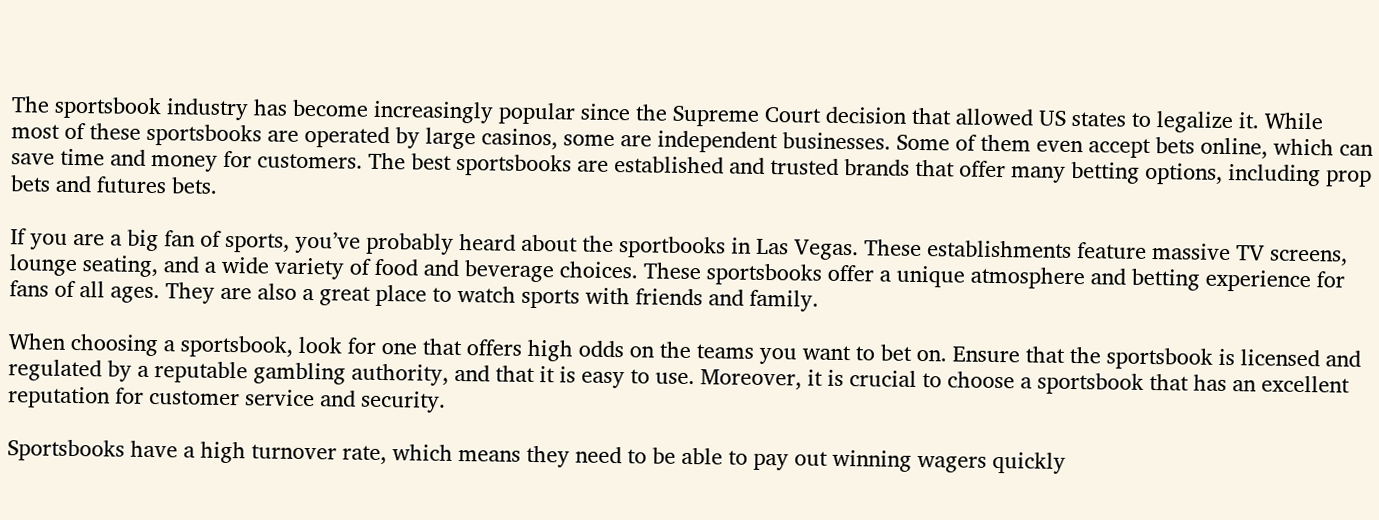The sportsbook industry has become increasingly popular since the Supreme Court decision that allowed US states to legalize it. While most of these sportsbooks are operated by large casinos, some are independent businesses. Some of them even accept bets online, which can save time and money for customers. The best sportsbooks are established and trusted brands that offer many betting options, including prop bets and futures bets.

If you are a big fan of sports, you’ve probably heard about the sportbooks in Las Vegas. These establishments feature massive TV screens, lounge seating, and a wide variety of food and beverage choices. These sportsbooks offer a unique atmosphere and betting experience for fans of all ages. They are also a great place to watch sports with friends and family.

When choosing a sportsbook, look for one that offers high odds on the teams you want to bet on. Ensure that the sportsbook is licensed and regulated by a reputable gambling authority, and that it is easy to use. Moreover, it is crucial to choose a sportsbook that has an excellent reputation for customer service and security.

Sportsbooks have a high turnover rate, which means they need to be able to pay out winning wagers quickly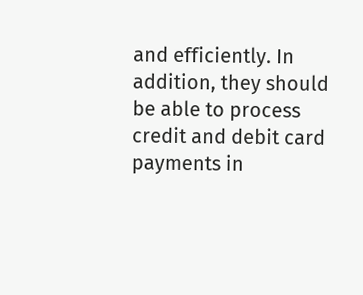and efficiently. In addition, they should be able to process credit and debit card payments in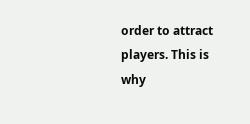order to attract players. This is why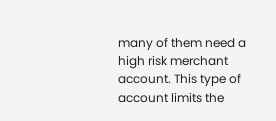many of them need a high risk merchant account. This type of account limits the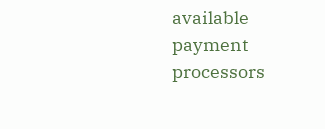available payment processors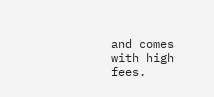and comes with high fees.